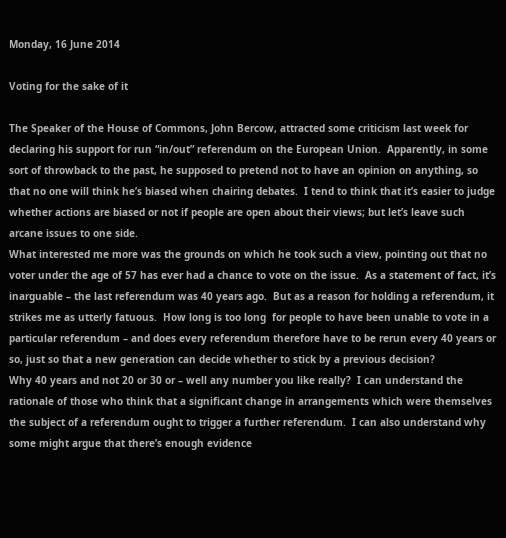Monday, 16 June 2014

Voting for the sake of it

The Speaker of the House of Commons, John Bercow, attracted some criticism last week for declaring his support for run “in/out” referendum on the European Union.  Apparently, in some sort of throwback to the past, he supposed to pretend not to have an opinion on anything, so that no one will think he’s biased when chairing debates.  I tend to think that it’s easier to judge whether actions are biased or not if people are open about their views; but let’s leave such arcane issues to one side.
What interested me more was the grounds on which he took such a view, pointing out that no voter under the age of 57 has ever had a chance to vote on the issue.  As a statement of fact, it’s inarguable – the last referendum was 40 years ago.  But as a reason for holding a referendum, it strikes me as utterly fatuous.  How long is too long  for people to have been unable to vote in a particular referendum – and does every referendum therefore have to be rerun every 40 years or so, just so that a new generation can decide whether to stick by a previous decision?
Why 40 years and not 20 or 30 or – well any number you like really?  I can understand the rationale of those who think that a significant change in arrangements which were themselves the subject of a referendum ought to trigger a further referendum.  I can also understand why some might argue that there’s enough evidence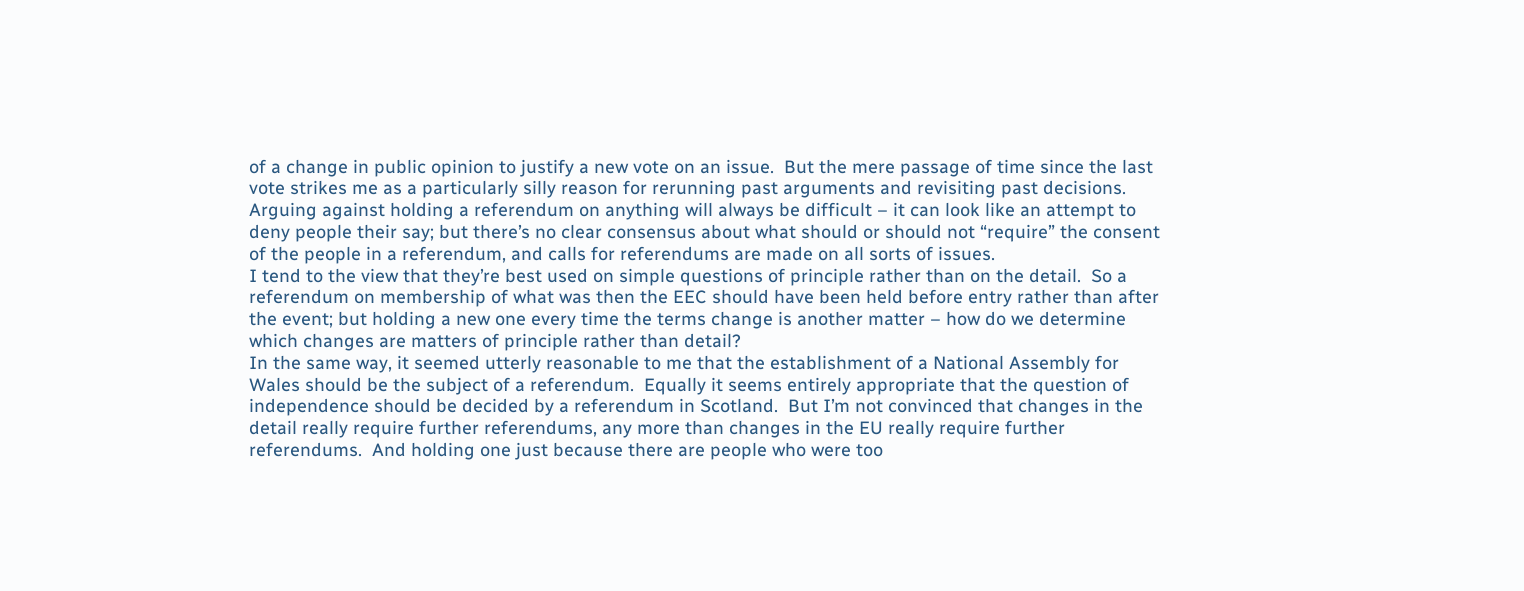of a change in public opinion to justify a new vote on an issue.  But the mere passage of time since the last vote strikes me as a particularly silly reason for rerunning past arguments and revisiting past decisions.
Arguing against holding a referendum on anything will always be difficult – it can look like an attempt to deny people their say; but there’s no clear consensus about what should or should not “require” the consent of the people in a referendum, and calls for referendums are made on all sorts of issues.
I tend to the view that they’re best used on simple questions of principle rather than on the detail.  So a referendum on membership of what was then the EEC should have been held before entry rather than after the event; but holding a new one every time the terms change is another matter – how do we determine which changes are matters of principle rather than detail?
In the same way, it seemed utterly reasonable to me that the establishment of a National Assembly for Wales should be the subject of a referendum.  Equally it seems entirely appropriate that the question of independence should be decided by a referendum in Scotland.  But I’m not convinced that changes in the detail really require further referendums, any more than changes in the EU really require further referendums.  And holding one just because there are people who were too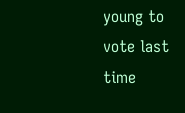young to vote last time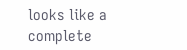looks like a complete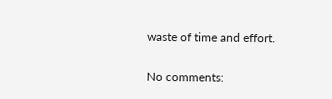waste of time and effort.

No comments: